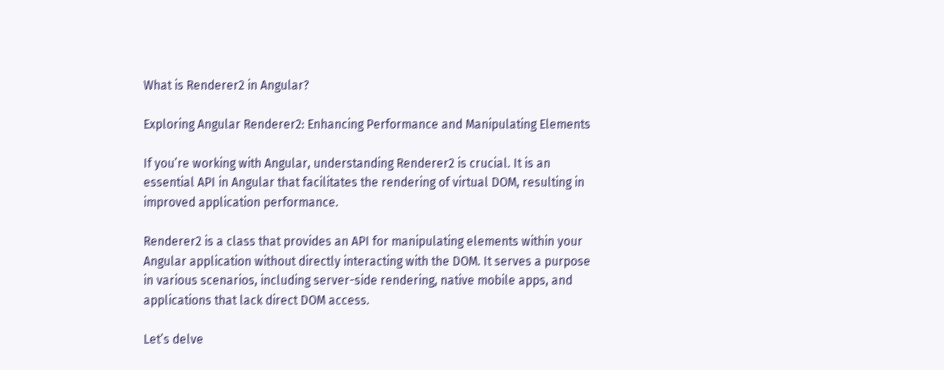What is Renderer2 in Angular?

Exploring Angular Renderer2: Enhancing Performance and Manipulating Elements

If you’re working with Angular, understanding Renderer2 is crucial. It is an essential API in Angular that facilitates the rendering of virtual DOM, resulting in improved application performance.

Renderer2 is a class that provides an API for manipulating elements within your Angular application without directly interacting with the DOM. It serves a purpose in various scenarios, including server-side rendering, native mobile apps, and applications that lack direct DOM access.

Let’s delve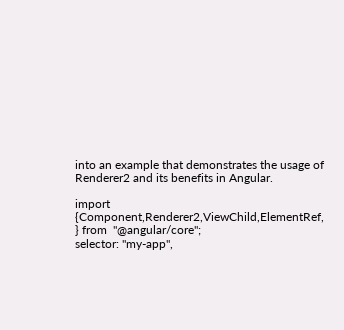into an example that demonstrates the usage of Renderer2 and its benefits in Angular.

import {Component,Renderer2,ViewChild,ElementRef,
} from  "@angular/core";
selector: "my-app",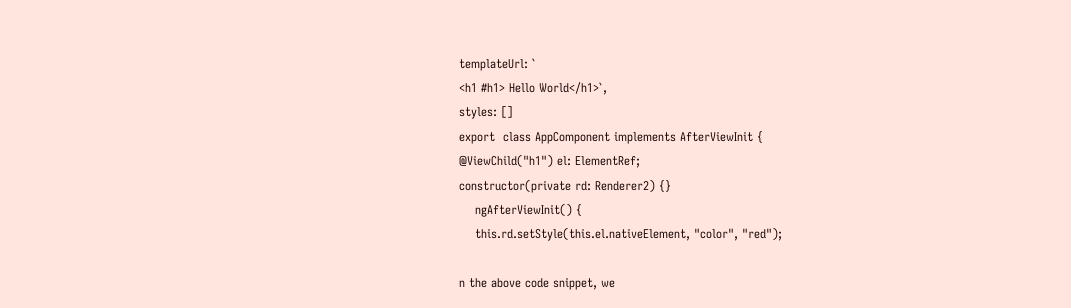templateUrl: `
<h1 #h1> Hello World</h1>`,
styles: []
export  class AppComponent implements AfterViewInit {
@ViewChild("h1") el: ElementRef;
constructor(private rd: Renderer2) {}
    ngAfterViewInit() {
    this.rd.setStyle(this.el.nativeElement, "color", "red");

n the above code snippet, we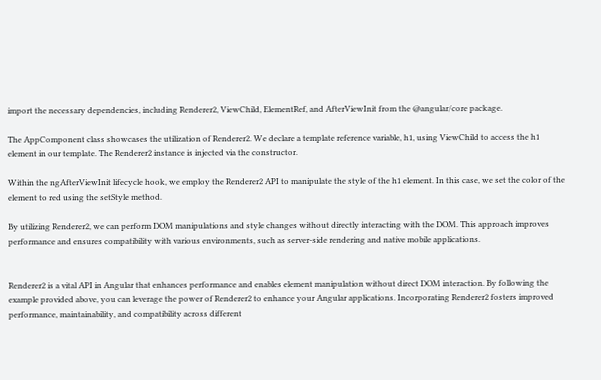import the necessary dependencies, including Renderer2, ViewChild, ElementRef, and AfterViewInit from the @angular/core package.

The AppComponent class showcases the utilization of Renderer2. We declare a template reference variable, h1, using ViewChild to access the h1 element in our template. The Renderer2 instance is injected via the constructor.

Within the ngAfterViewInit lifecycle hook, we employ the Renderer2 API to manipulate the style of the h1 element. In this case, we set the color of the element to red using the setStyle method.

By utilizing Renderer2, we can perform DOM manipulations and style changes without directly interacting with the DOM. This approach improves performance and ensures compatibility with various environments, such as server-side rendering and native mobile applications.


Renderer2 is a vital API in Angular that enhances performance and enables element manipulation without direct DOM interaction. By following the example provided above, you can leverage the power of Renderer2 to enhance your Angular applications. Incorporating Renderer2 fosters improved performance, maintainability, and compatibility across different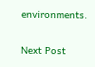environments.

Next Post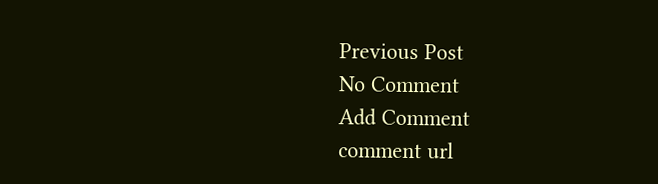Previous Post
No Comment
Add Comment
comment url